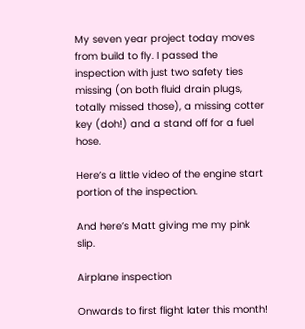My seven year project today moves from build to fly. I passed the inspection with just two safety ties missing (on both fluid drain plugs, totally missed those), a missing cotter key (doh!) and a stand off for a fuel hose.

Here’s a little video of the engine start portion of the inspection.

And here’s Matt giving me my pink slip.

Airplane inspection

Onwards to first flight later this month!